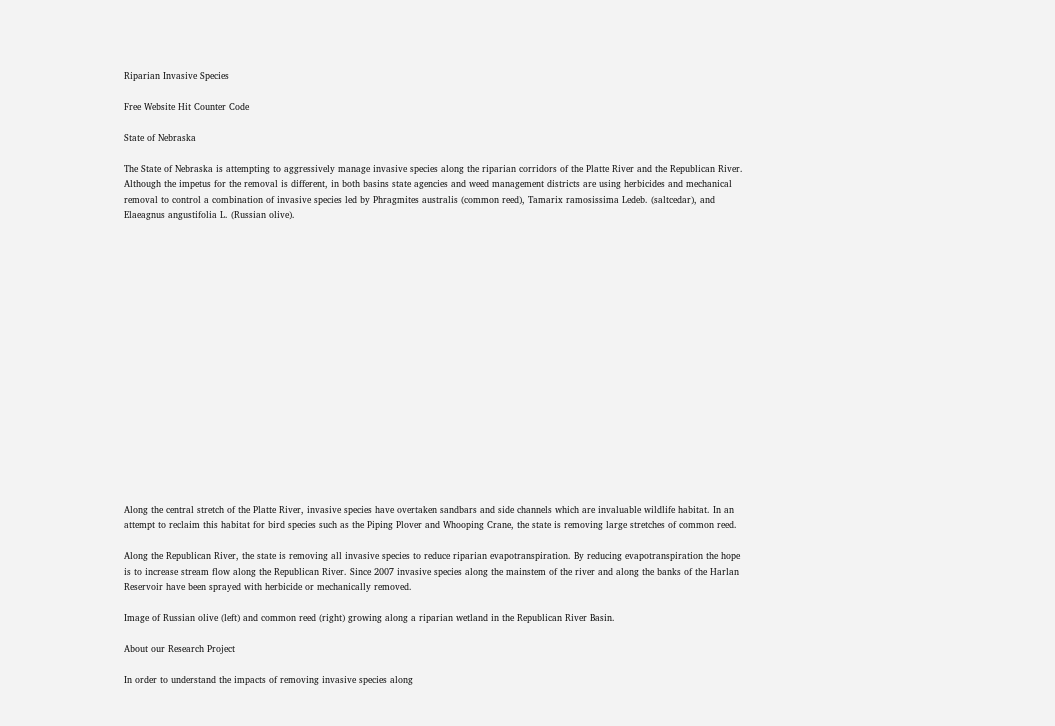Riparian Invasive Species

Free Website Hit Counter Code

State of Nebraska

The State of Nebraska is attempting to aggressively manage invasive species along the riparian corridors of the Platte River and the Republican River. Although the impetus for the removal is different, in both basins state agencies and weed management districts are using herbicides and mechanical removal to control a combination of invasive species led by Phragmites australis (common reed), Tamarix ramosissima Ledeb. (saltcedar), and Elaeagnus angustifolia L. (Russian olive).


















Along the central stretch of the Platte River, invasive species have overtaken sandbars and side channels which are invaluable wildlife habitat. In an attempt to reclaim this habitat for bird species such as the Piping Plover and Whooping Crane, the state is removing large stretches of common reed.

Along the Republican River, the state is removing all invasive species to reduce riparian evapotranspiration. By reducing evapotranspiration the hope is to increase stream flow along the Republican River. Since 2007 invasive species along the mainstem of the river and along the banks of the Harlan Reservoir have been sprayed with herbicide or mechanically removed.

Image of Russian olive (left) and common reed (right) growing along a riparian wetland in the Republican River Basin.

About our Research Project

In order to understand the impacts of removing invasive species along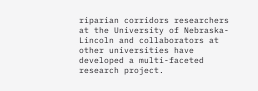riparian corridors researchers at the University of Nebraska-Lincoln and collaborators at other universities have developed a multi-faceted research project.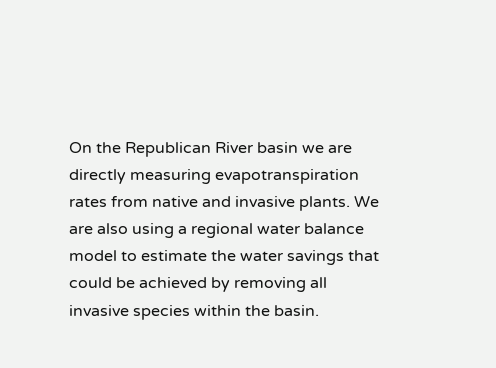On the Republican River basin we are directly measuring evapotranspiration rates from native and invasive plants. We are also using a regional water balance model to estimate the water savings that could be achieved by removing all invasive species within the basin.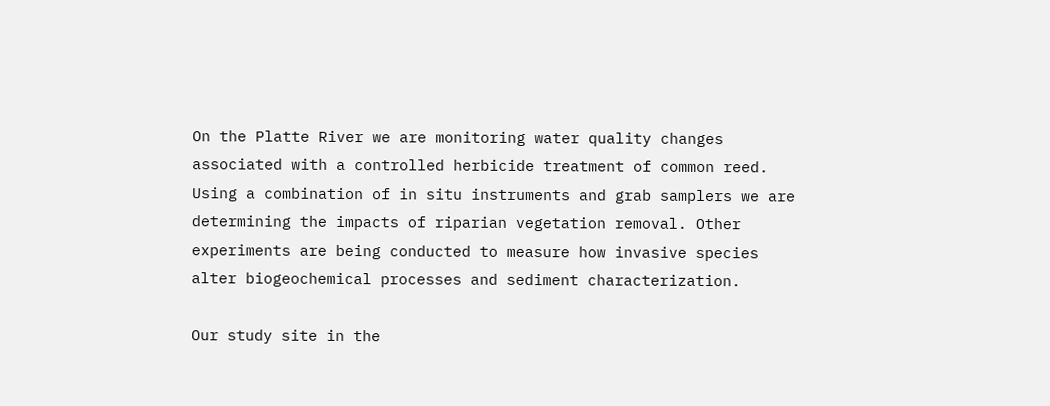On the Platte River we are monitoring water quality changes associated with a controlled herbicide treatment of common reed. Using a combination of in situ instruments and grab samplers we are determining the impacts of riparian vegetation removal. Other experiments are being conducted to measure how invasive species alter biogeochemical processes and sediment characterization.

Our study site in the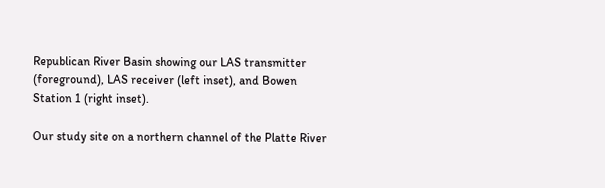Republican River Basin showing our LAS transmitter (foreground), LAS receiver (left inset), and Bowen Station 1 (right inset).

Our study site on a northern channel of the Platte River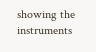showing the instruments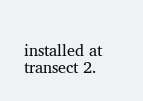installed at transect 2.